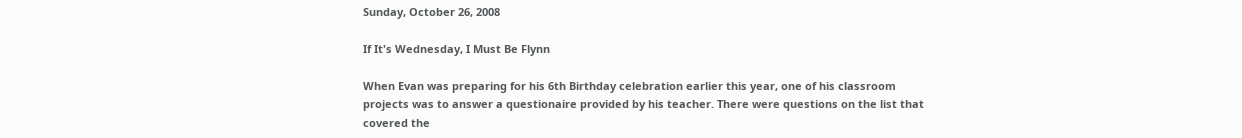Sunday, October 26, 2008

If It's Wednesday, I Must Be Flynn

When Evan was preparing for his 6th Birthday celebration earlier this year, one of his classroom projects was to answer a questionaire provided by his teacher. There were questions on the list that covered the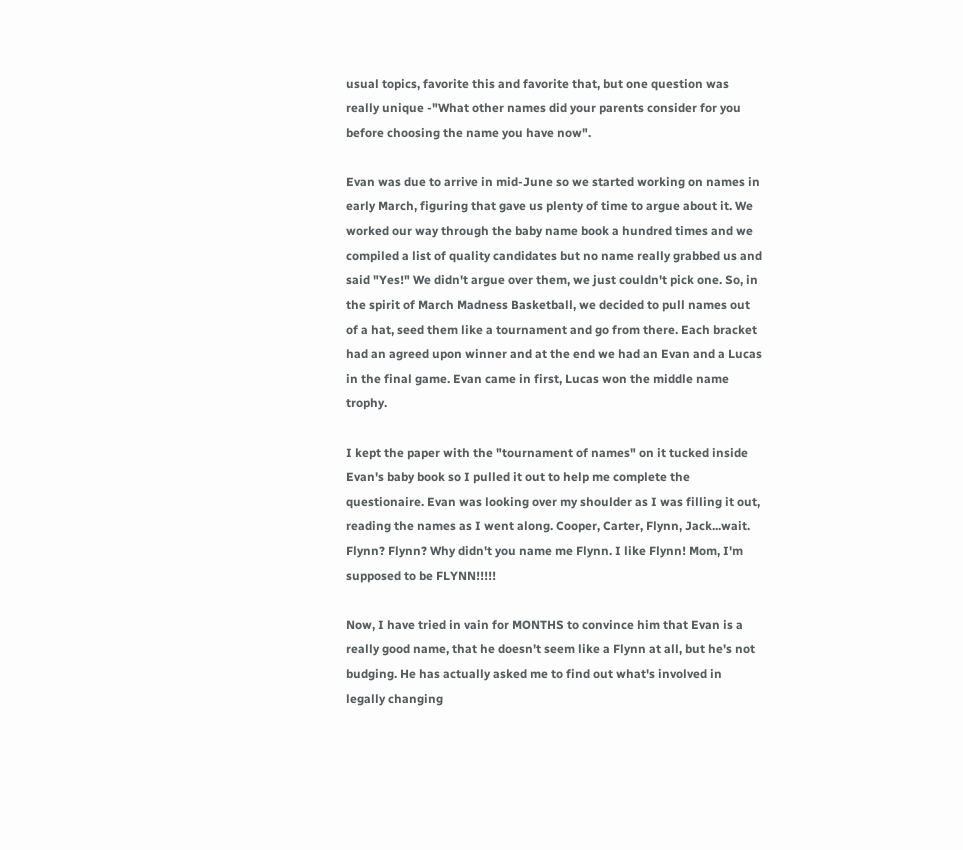usual topics, favorite this and favorite that, but one question was really unique -"What other names did your parents consider for you before choosing the name you have now".

Evan was due to arrive in mid-June so we started working on names in early March, figuring that gave us plenty of time to argue about it. We worked our way through the baby name book a hundred times and we compiled a list of quality candidates but no name really grabbed us and said "Yes!" We didn't argue over them, we just couldn't pick one. So, in the spirit of March Madness Basketball, we decided to pull names out of a hat, seed them like a tournament and go from there. Each bracket had an agreed upon winner and at the end we had an Evan and a Lucas in the final game. Evan came in first, Lucas won the middle name trophy.

I kept the paper with the "tournament of names" on it tucked inside Evan's baby book so I pulled it out to help me complete the questionaire. Evan was looking over my shoulder as I was filling it out, reading the names as I went along. Cooper, Carter, Flynn, Jack...wait. Flynn? Flynn? Why didn't you name me Flynn. I like Flynn! Mom, I'm supposed to be FLYNN!!!!!

Now, I have tried in vain for MONTHS to convince him that Evan is a really good name, that he doesn't seem like a Flynn at all, but he's not budging. He has actually asked me to find out what's involved in legally changing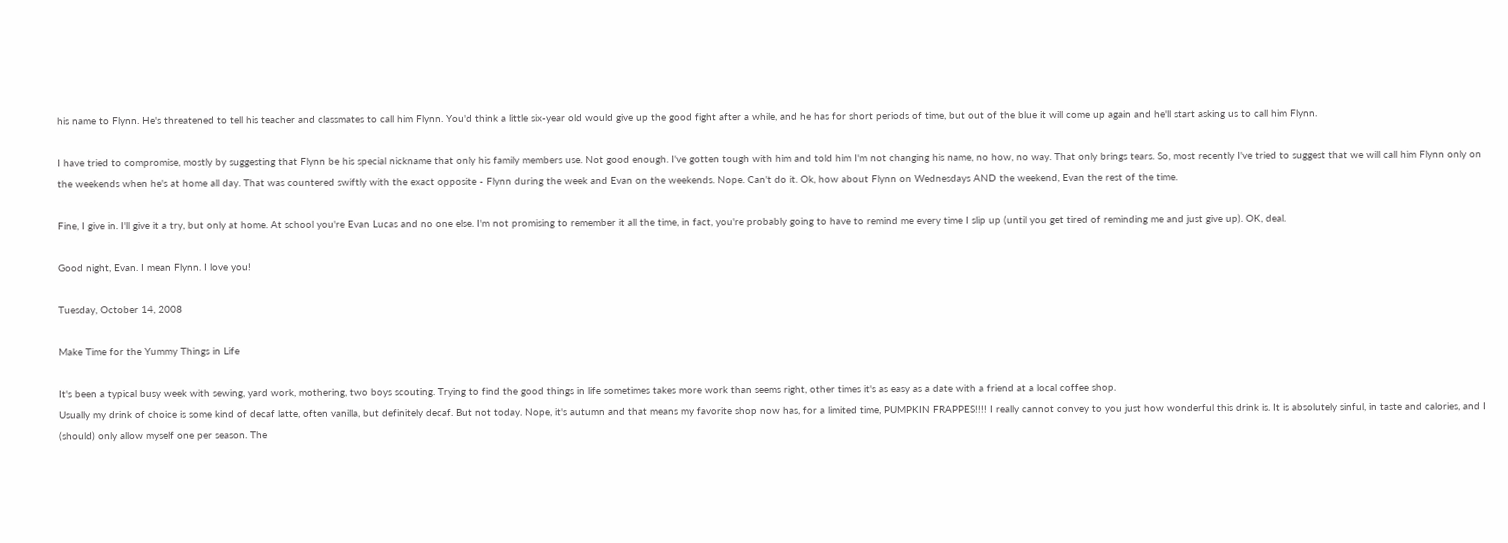his name to Flynn. He's threatened to tell his teacher and classmates to call him Flynn. You'd think a little six-year old would give up the good fight after a while, and he has for short periods of time, but out of the blue it will come up again and he'll start asking us to call him Flynn.

I have tried to compromise, mostly by suggesting that Flynn be his special nickname that only his family members use. Not good enough. I've gotten tough with him and told him I'm not changing his name, no how, no way. That only brings tears. So, most recently I've tried to suggest that we will call him Flynn only on the weekends when he's at home all day. That was countered swiftly with the exact opposite - Flynn during the week and Evan on the weekends. Nope. Can't do it. Ok, how about Flynn on Wednesdays AND the weekend, Evan the rest of the time.

Fine, I give in. I'll give it a try, but only at home. At school you're Evan Lucas and no one else. I'm not promising to remember it all the time, in fact, you're probably going to have to remind me every time I slip up (until you get tired of reminding me and just give up). OK, deal.

Good night, Evan. I mean Flynn. I love you!

Tuesday, October 14, 2008

Make Time for the Yummy Things in Life

It's been a typical busy week with sewing, yard work, mothering, two boys scouting. Trying to find the good things in life sometimes takes more work than seems right, other times it's as easy as a date with a friend at a local coffee shop.
Usually my drink of choice is some kind of decaf latte, often vanilla, but definitely decaf. But not today. Nope, it's autumn and that means my favorite shop now has, for a limited time, PUMPKIN FRAPPES!!!! I really cannot convey to you just how wonderful this drink is. It is absolutely sinful, in taste and calories, and I (should) only allow myself one per season. The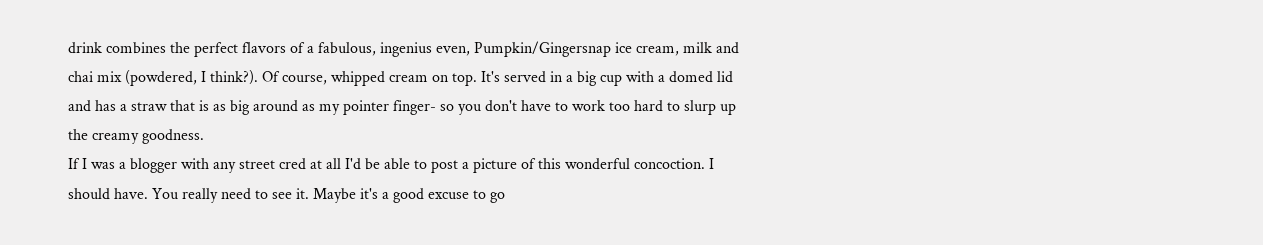drink combines the perfect flavors of a fabulous, ingenius even, Pumpkin/Gingersnap ice cream, milk and chai mix (powdered, I think?). Of course, whipped cream on top. It's served in a big cup with a domed lid and has a straw that is as big around as my pointer finger- so you don't have to work too hard to slurp up the creamy goodness.
If I was a blogger with any street cred at all I'd be able to post a picture of this wonderful concoction. I should have. You really need to see it. Maybe it's a good excuse to go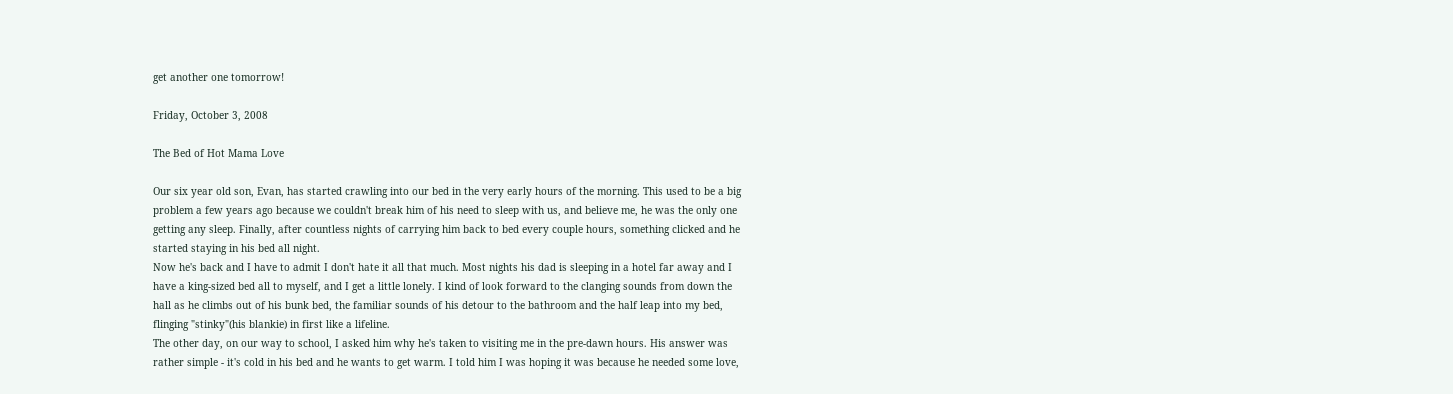get another one tomorrow!

Friday, October 3, 2008

The Bed of Hot Mama Love

Our six year old son, Evan, has started crawling into our bed in the very early hours of the morning. This used to be a big problem a few years ago because we couldn't break him of his need to sleep with us, and believe me, he was the only one getting any sleep. Finally, after countless nights of carrying him back to bed every couple hours, something clicked and he started staying in his bed all night.
Now he's back and I have to admit I don't hate it all that much. Most nights his dad is sleeping in a hotel far away and I have a king-sized bed all to myself, and I get a little lonely. I kind of look forward to the clanging sounds from down the hall as he climbs out of his bunk bed, the familiar sounds of his detour to the bathroom and the half leap into my bed, flinging "stinky"(his blankie) in first like a lifeline.
The other day, on our way to school, I asked him why he's taken to visiting me in the pre-dawn hours. His answer was rather simple - it's cold in his bed and he wants to get warm. I told him I was hoping it was because he needed some love,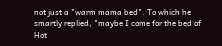not just a "warm mama bed". To which he smartly replied, "maybe I come for the bed of Hot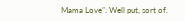Mama Love". Well put, sort of.